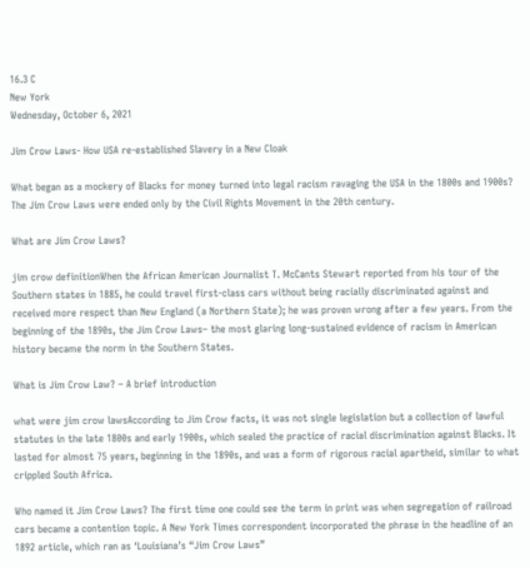16.3 C
New York
Wednesday, October 6, 2021

Jim Crow Laws- How USA re-established Slavery in a New Cloak

What began as a mockery of Blacks for money turned into legal racism ravaging the USA in the 1800s and 1900s?  The Jim Crow Laws were ended only by the Civil Rights Movement in the 20th century.

What are Jim Crow Laws?

jim crow definitionWhen the African American Journalist T. McCants Stewart reported from his tour of the Southern states in 1885, he could travel first-class cars without being racially discriminated against and received more respect than New England (a Northern State); he was proven wrong after a few years. From the beginning of the 1890s, the Jim Crow Laws– the most glaring long-sustained evidence of racism in American history became the norm in the Southern States.

What is Jim Crow Law? – A brief introduction

what were jim crow lawsAccording to Jim Crow facts, it was not single legislation but a collection of lawful statutes in the late 1800s and early 1900s, which sealed the practice of racial discrimination against Blacks. It lasted for almost 75 years, beginning in the 1890s, and was a form of rigorous racial apartheid, similar to what crippled South Africa.

Who named it Jim Crow Laws? The first time one could see the term in print was when segregation of railroad cars became a contention topic. A New York Times correspondent incorporated the phrase in the headline of an 1892 article, which ran as ‘Louisiana’s “Jim Crow Laws”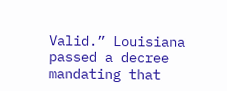Valid.” Louisiana passed a decree mandating that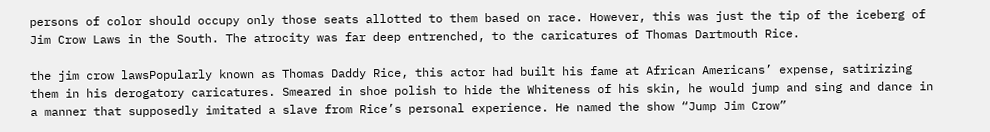persons of color should occupy only those seats allotted to them based on race. However, this was just the tip of the iceberg of Jim Crow Laws in the South. The atrocity was far deep entrenched, to the caricatures of Thomas Dartmouth Rice.

the jim crow lawsPopularly known as Thomas Daddy Rice, this actor had built his fame at African Americans’ expense, satirizing them in his derogatory caricatures. Smeared in shoe polish to hide the Whiteness of his skin, he would jump and sing and dance in a manner that supposedly imitated a slave from Rice’s personal experience. He named the show “Jump Jim Crow”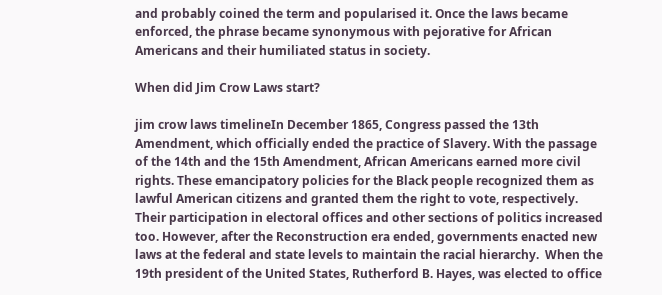and probably coined the term and popularised it. Once the laws became enforced, the phrase became synonymous with pejorative for African Americans and their humiliated status in society.

When did Jim Crow Laws start?

jim crow laws timelineIn December 1865, Congress passed the 13th Amendment, which officially ended the practice of Slavery. With the passage of the 14th and the 15th Amendment, African Americans earned more civil rights. These emancipatory policies for the Black people recognized them as lawful American citizens and granted them the right to vote, respectively. Their participation in electoral offices and other sections of politics increased too. However, after the Reconstruction era ended, governments enacted new laws at the federal and state levels to maintain the racial hierarchy.  When the 19th president of the United States, Rutherford B. Hayes, was elected to office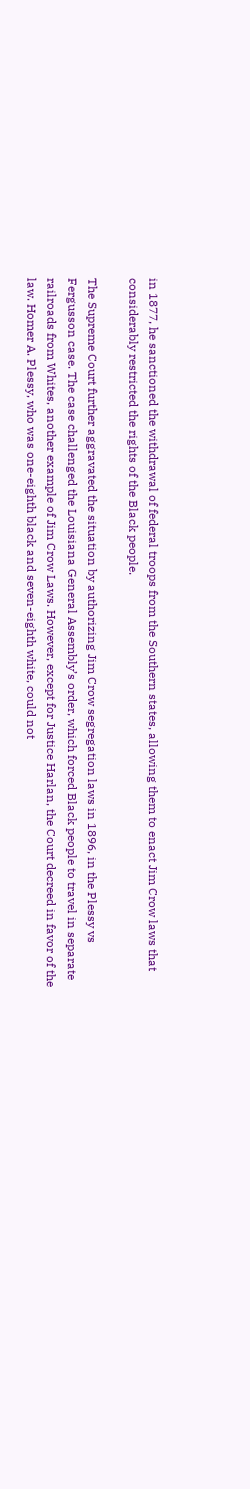in 1877, he sanctioned the withdrawal of federal troops from the Southern states, allowing them to enact Jim Crow laws that considerably restricted the rights of the Black people.

The Supreme Court further aggravated the situation by authorizing Jim Crow segregation laws in 1896, in the Plessy vs Fergusson case. The case challenged the Louisiana General Assembly’s order, which forced Black people to travel in separate railroads from Whites, another example of Jim Crow Laws. However, except for Justice Harlan, the Court decreed in favor of the law. Homer A. Plessy, who was one-eighth black and seven-eighth white, could not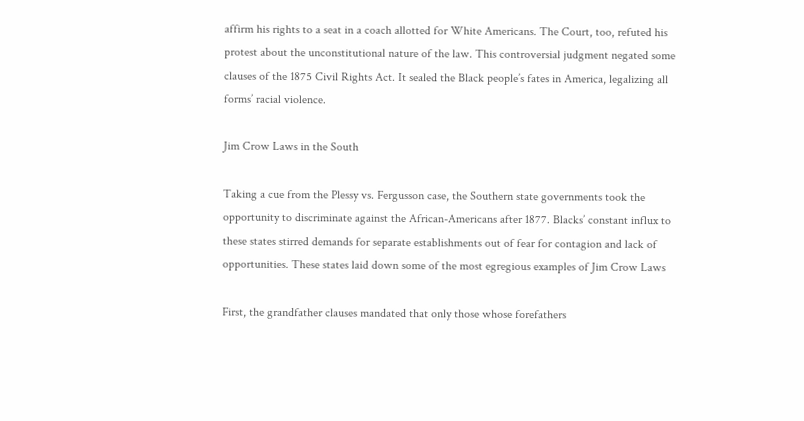affirm his rights to a seat in a coach allotted for White Americans. The Court, too, refuted his protest about the unconstitutional nature of the law. This controversial judgment negated some clauses of the 1875 Civil Rights Act. It sealed the Black people’s fates in America, legalizing all forms’ racial violence.

Jim Crow Laws in the South

Taking a cue from the Plessy vs. Fergusson case, the Southern state governments took the opportunity to discriminate against the African-Americans after 1877. Blacks’ constant influx to these states stirred demands for separate establishments out of fear for contagion and lack of opportunities. These states laid down some of the most egregious examples of Jim Crow Laws

First, the grandfather clauses mandated that only those whose forefathers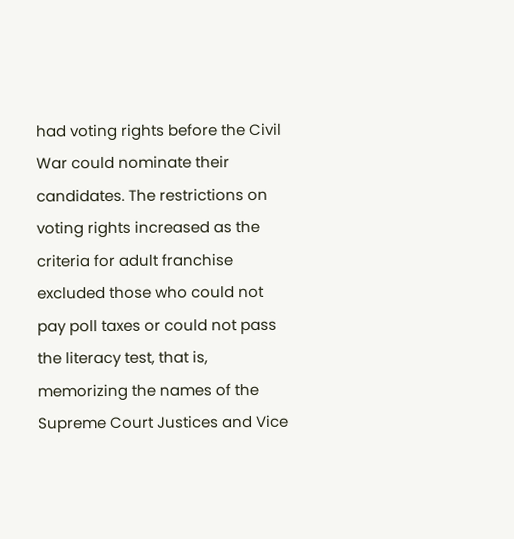had voting rights before the Civil War could nominate their candidates. The restrictions on voting rights increased as the criteria for adult franchise excluded those who could not pay poll taxes or could not pass the literacy test, that is, memorizing the names of the Supreme Court Justices and Vice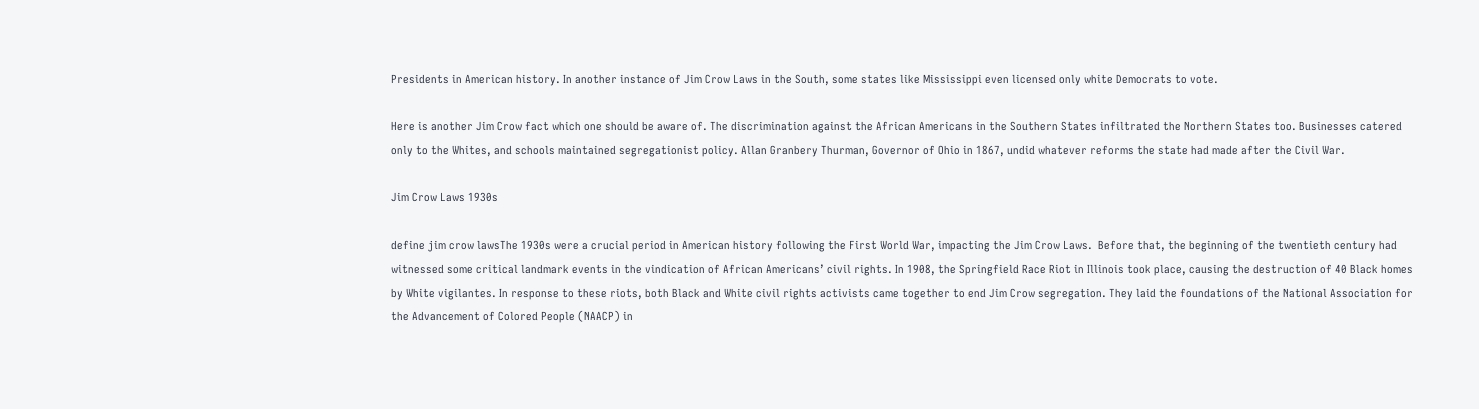Presidents in American history. In another instance of Jim Crow Laws in the South, some states like Mississippi even licensed only white Democrats to vote.

Here is another Jim Crow fact which one should be aware of. The discrimination against the African Americans in the Southern States infiltrated the Northern States too. Businesses catered only to the Whites, and schools maintained segregationist policy. Allan Granbery Thurman, Governor of Ohio in 1867, undid whatever reforms the state had made after the Civil War.

Jim Crow Laws 1930s

define jim crow lawsThe 1930s were a crucial period in American history following the First World War, impacting the Jim Crow Laws.  Before that, the beginning of the twentieth century had witnessed some critical landmark events in the vindication of African Americans’ civil rights. In 1908, the Springfield Race Riot in Illinois took place, causing the destruction of 40 Black homes by White vigilantes. In response to these riots, both Black and White civil rights activists came together to end Jim Crow segregation. They laid the foundations of the National Association for the Advancement of Colored People (NAACP) in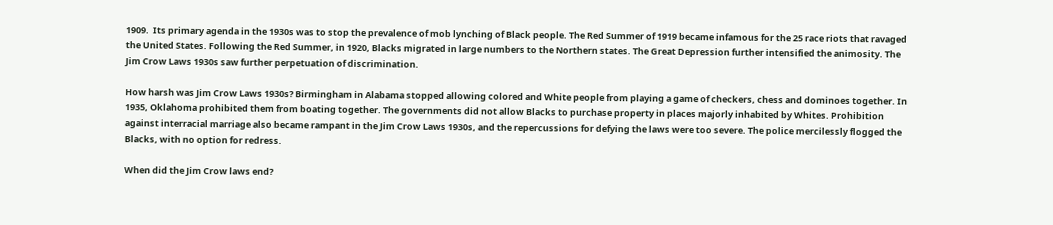1909.  Its primary agenda in the 1930s was to stop the prevalence of mob lynching of Black people. The Red Summer of 1919 became infamous for the 25 race riots that ravaged the United States. Following the Red Summer, in 1920, Blacks migrated in large numbers to the Northern states. The Great Depression further intensified the animosity. The Jim Crow Laws 1930s saw further perpetuation of discrimination.

How harsh was Jim Crow Laws 1930s? Birmingham in Alabama stopped allowing colored and White people from playing a game of checkers, chess and dominoes together. In 1935, Oklahoma prohibited them from boating together. The governments did not allow Blacks to purchase property in places majorly inhabited by Whites. Prohibition against interracial marriage also became rampant in the Jim Crow Laws 1930s, and the repercussions for defying the laws were too severe. The police mercilessly flogged the Blacks, with no option for redress.

When did the Jim Crow laws end?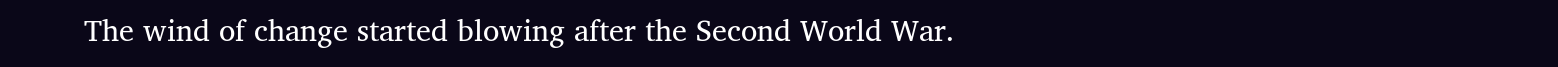The wind of change started blowing after the Second World War.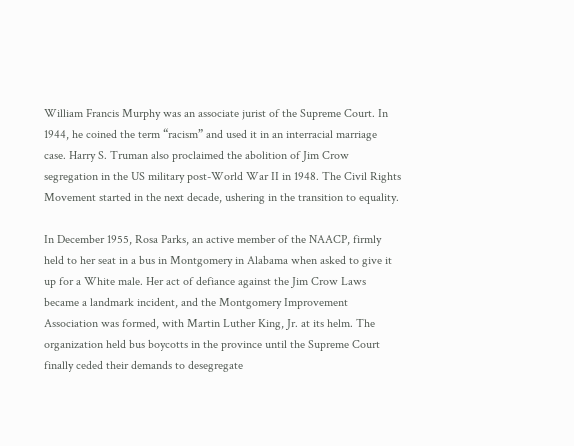William Francis Murphy was an associate jurist of the Supreme Court. In 1944, he coined the term “racism” and used it in an interracial marriage case. Harry S. Truman also proclaimed the abolition of Jim Crow segregation in the US military post-World War II in 1948. The Civil Rights Movement started in the next decade, ushering in the transition to equality.

In December 1955, Rosa Parks, an active member of the NAACP, firmly held to her seat in a bus in Montgomery in Alabama when asked to give it up for a White male. Her act of defiance against the Jim Crow Laws became a landmark incident, and the Montgomery Improvement Association was formed, with Martin Luther King, Jr. at its helm. The organization held bus boycotts in the province until the Supreme Court finally ceded their demands to desegregate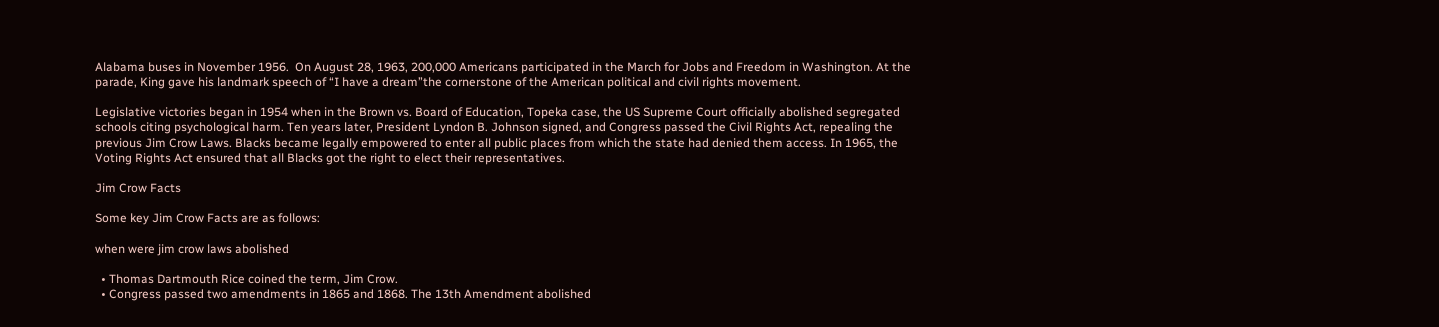Alabama buses in November 1956.  On August 28, 1963, 200,000 Americans participated in the March for Jobs and Freedom in Washington. At the parade, King gave his landmark speech of “I have a dream”the cornerstone of the American political and civil rights movement.

Legislative victories began in 1954 when in the Brown vs. Board of Education, Topeka case, the US Supreme Court officially abolished segregated schools citing psychological harm. Ten years later, President Lyndon B. Johnson signed, and Congress passed the Civil Rights Act, repealing the previous Jim Crow Laws. Blacks became legally empowered to enter all public places from which the state had denied them access. In 1965, the Voting Rights Act ensured that all Blacks got the right to elect their representatives.

Jim Crow Facts

Some key Jim Crow Facts are as follows:

when were jim crow laws abolished

  • Thomas Dartmouth Rice coined the term, Jim Crow.
  • Congress passed two amendments in 1865 and 1868. The 13th Amendment abolished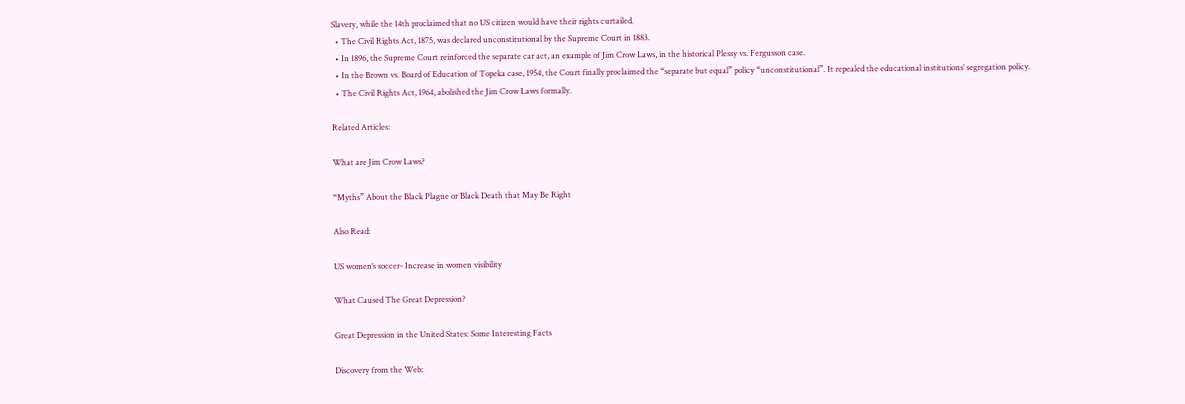Slavery, while the 14th proclaimed that no US citizen would have their rights curtailed.
  • The Civil Rights Act, 1875, was declared unconstitutional by the Supreme Court in 1883.
  • In 1896, the Supreme Court reinforced the separate car act, an example of Jim Crow Laws, in the historical Plessy vs. Fergusson case.
  • In the Brown vs. Board of Education of Topeka case, 1954, the Court finally proclaimed the “separate but equal” policy “unconstitutional”. It repealed the educational institutions’ segregation policy.
  • The Civil Rights Act, 1964, abolished the Jim Crow Laws formally.

Related Articles:

What are Jim Crow Laws?

“Myths” About the Black Plague or Black Death that May Be Right

Also Read:

US women’s soccer- Increase in women visibility

What Caused The Great Depression?

Great Depression in the United States: Some Interesting Facts

Discovery from the Web: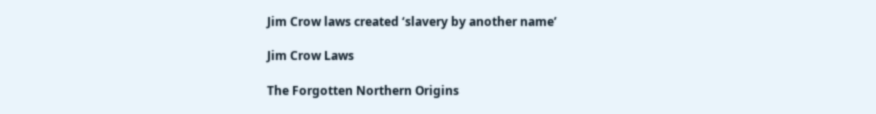Jim Crow laws created ‘slavery by another name’

Jim Crow Laws

The Forgotten Northern Origins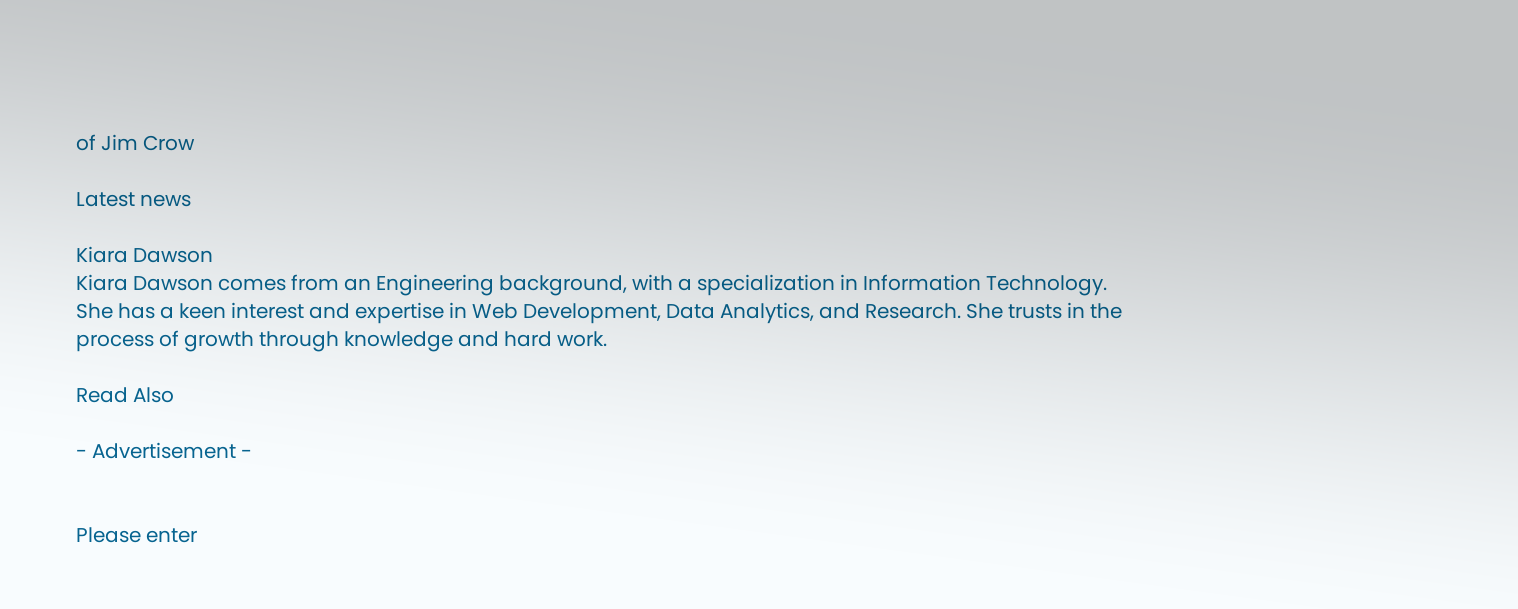of Jim Crow

Latest news

Kiara Dawson
Kiara Dawson comes from an Engineering background, with a specialization in Information Technology. She has a keen interest and expertise in Web Development, Data Analytics, and Research. She trusts in the process of growth through knowledge and hard work.

Read Also

- Advertisement -


Please enter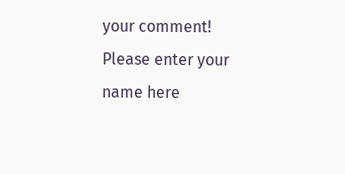your comment!
Please enter your name here